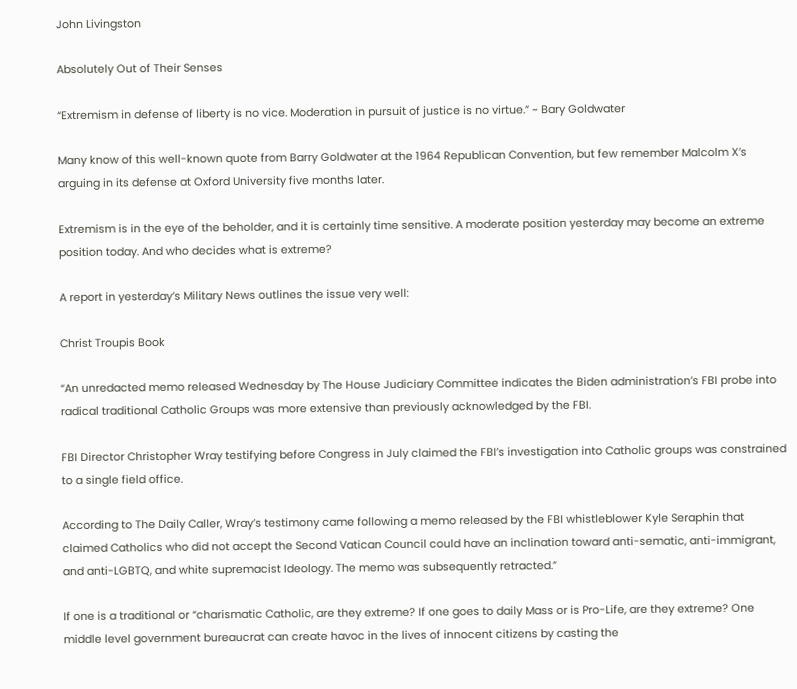John Livingston

Absolutely Out of Their Senses

“Extremism in defense of liberty is no vice. Moderation in pursuit of justice is no virtue.” ~ Bary Goldwater

Many know of this well-known quote from Barry Goldwater at the 1964 Republican Convention, but few remember Malcolm X’s arguing in its defense at Oxford University five months later.

Extremism is in the eye of the beholder, and it is certainly time sensitive. A moderate position yesterday may become an extreme position today. And who decides what is extreme?

A report in yesterday’s Military News outlines the issue very well:

Christ Troupis Book

“An unredacted memo released Wednesday by The House Judiciary Committee indicates the Biden administration’s FBI probe into radical traditional Catholic Groups was more extensive than previously acknowledged by the FBI.

FBI Director Christopher Wray testifying before Congress in July claimed the FBI’s investigation into Catholic groups was constrained to a single field office.

According to The Daily Caller, Wray’s testimony came following a memo released by the FBI whistleblower Kyle Seraphin that claimed Catholics who did not accept the Second Vatican Council could have an inclination toward anti-sematic, anti-immigrant, and anti-LGBTQ, and white supremacist Ideology. The memo was subsequently retracted.”

If one is a traditional or “charismatic Catholic, are they extreme? If one goes to daily Mass or is Pro-Life, are they extreme? One middle level government bureaucrat can create havoc in the lives of innocent citizens by casting the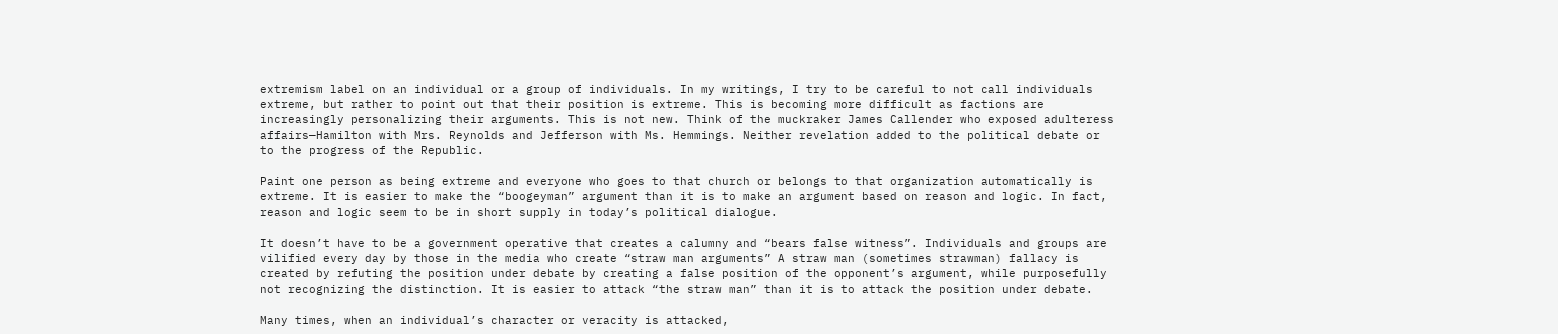extremism label on an individual or a group of individuals. In my writings, I try to be careful to not call individuals extreme, but rather to point out that their position is extreme. This is becoming more difficult as factions are increasingly personalizing their arguments. This is not new. Think of the muckraker James Callender who exposed adulteress affairs—Hamilton with Mrs. Reynolds and Jefferson with Ms. Hemmings. Neither revelation added to the political debate or to the progress of the Republic.

Paint one person as being extreme and everyone who goes to that church or belongs to that organization automatically is extreme. It is easier to make the “boogeyman” argument than it is to make an argument based on reason and logic. In fact, reason and logic seem to be in short supply in today’s political dialogue.

It doesn’t have to be a government operative that creates a calumny and “bears false witness”. Individuals and groups are vilified every day by those in the media who create “straw man arguments” A straw man (sometimes strawman) fallacy is created by refuting the position under debate by creating a false position of the opponent’s argument, while purposefully not recognizing the distinction. It is easier to attack “the straw man” than it is to attack the position under debate.

Many times, when an individual’s character or veracity is attacked,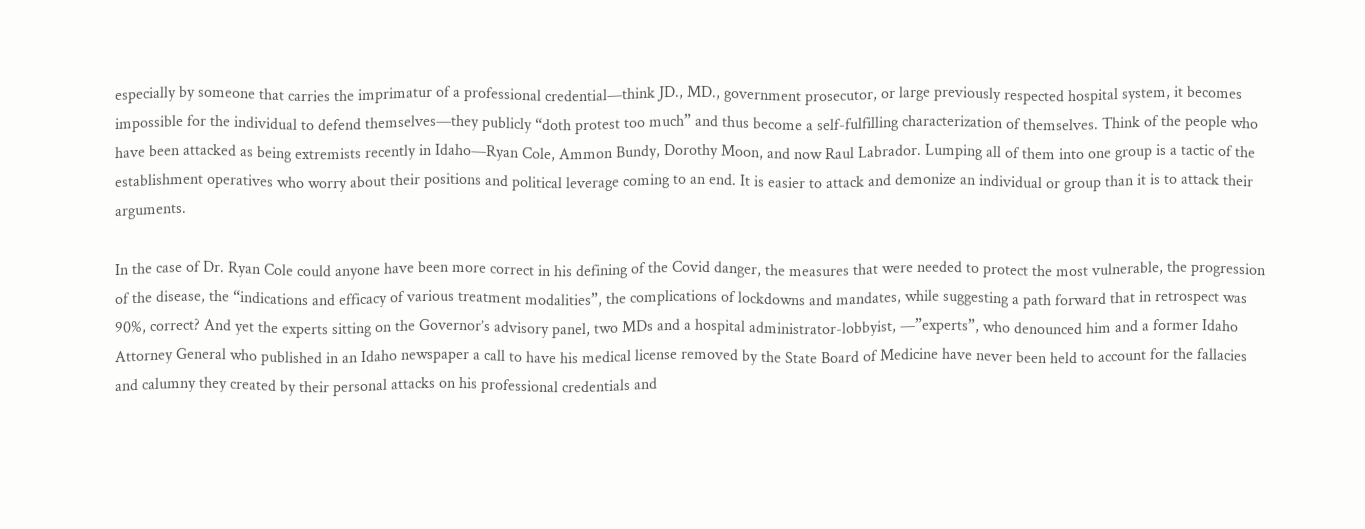especially by someone that carries the imprimatur of a professional credential—think JD., MD., government prosecutor, or large previously respected hospital system, it becomes impossible for the individual to defend themselves—they publicly “doth protest too much” and thus become a self-fulfilling characterization of themselves. Think of the people who have been attacked as being extremists recently in Idaho—Ryan Cole, Ammon Bundy, Dorothy Moon, and now Raul Labrador. Lumping all of them into one group is a tactic of the establishment operatives who worry about their positions and political leverage coming to an end. It is easier to attack and demonize an individual or group than it is to attack their arguments.

In the case of Dr. Ryan Cole could anyone have been more correct in his defining of the Covid danger, the measures that were needed to protect the most vulnerable, the progression of the disease, the “indications and efficacy of various treatment modalities”, the complications of lockdowns and mandates, while suggesting a path forward that in retrospect was 90%, correct? And yet the experts sitting on the Governor’s advisory panel, two MDs and a hospital administrator-lobbyist, —”experts”, who denounced him and a former Idaho Attorney General who published in an Idaho newspaper a call to have his medical license removed by the State Board of Medicine have never been held to account for the fallacies and calumny they created by their personal attacks on his professional credentials and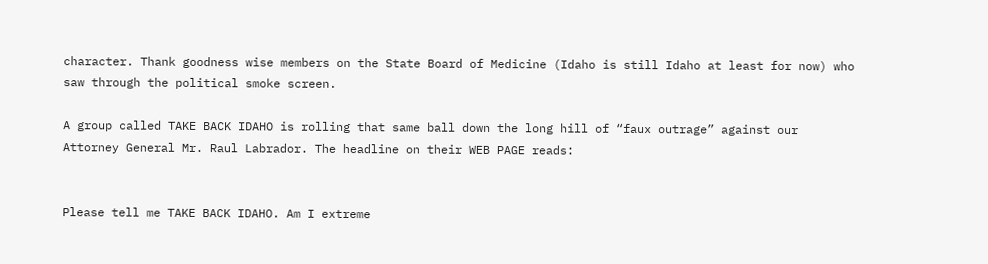character. Thank goodness wise members on the State Board of Medicine (Idaho is still Idaho at least for now) who saw through the political smoke screen.

A group called TAKE BACK IDAHO is rolling that same ball down the long hill of “faux outrage” against our Attorney General Mr. Raul Labrador. The headline on their WEB PAGE reads:


Please tell me TAKE BACK IDAHO. Am I extreme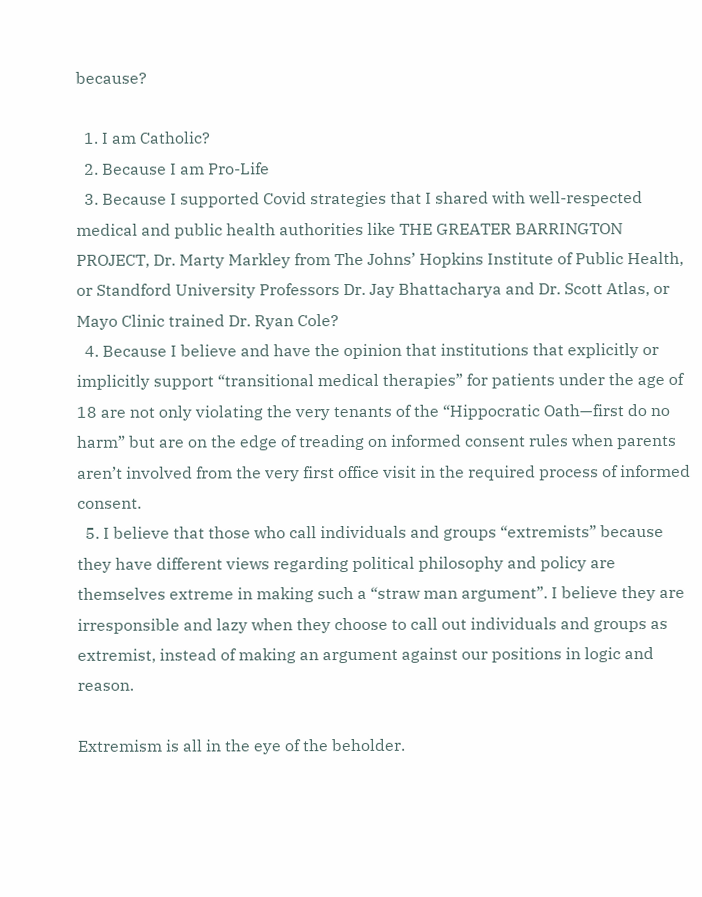because?

  1. I am Catholic?
  2. Because I am Pro-Life
  3. Because I supported Covid strategies that I shared with well-respected medical and public health authorities like THE GREATER BARRINGTON PROJECT, Dr. Marty Markley from The Johns’ Hopkins Institute of Public Health, or Standford University Professors Dr. Jay Bhattacharya and Dr. Scott Atlas, or Mayo Clinic trained Dr. Ryan Cole?
  4. Because I believe and have the opinion that institutions that explicitly or implicitly support “transitional medical therapies” for patients under the age of 18 are not only violating the very tenants of the “Hippocratic Oath—first do no harm” but are on the edge of treading on informed consent rules when parents aren’t involved from the very first office visit in the required process of informed consent.
  5. I believe that those who call individuals and groups “extremists” because they have different views regarding political philosophy and policy are themselves extreme in making such a “straw man argument”. I believe they are irresponsible and lazy when they choose to call out individuals and groups as extremist, instead of making an argument against our positions in logic and reason.

Extremism is all in the eye of the beholder.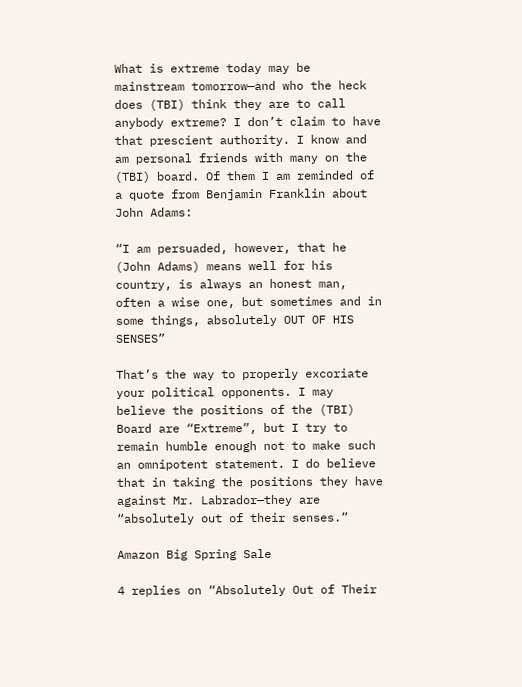What is extreme today may be mainstream tomorrow—and who the heck does (TBI) think they are to call anybody extreme? I don’t claim to have that prescient authority. I know and am personal friends with many on the (TBI) board. Of them I am reminded of a quote from Benjamin Franklin about John Adams:

“I am persuaded, however, that he (John Adams) means well for his country, is always an honest man, often a wise one, but sometimes and in some things, absolutely OUT OF HIS SENSES”

That’s the way to properly excoriate your political opponents. I may believe the positions of the (TBI) Board are “Extreme”, but I try to remain humble enough not to make such an omnipotent statement. I do believe that in taking the positions they have against Mr. Labrador—they are “absolutely out of their senses.”

Amazon Big Spring Sale

4 replies on “Absolutely Out of Their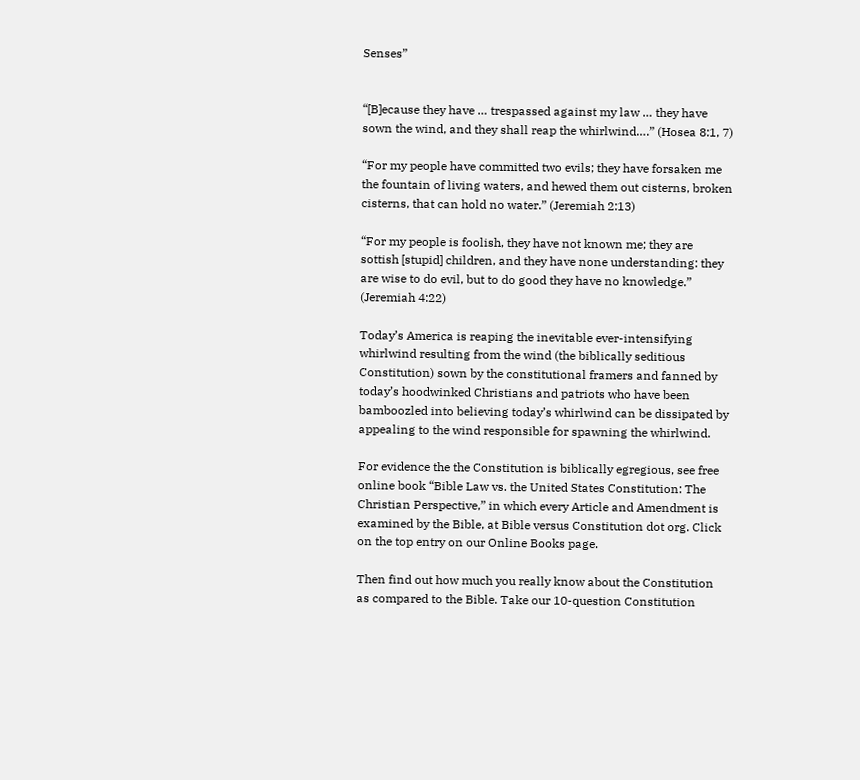Senses”


“[B]ecause they have … trespassed against my law … they have sown the wind, and they shall reap the whirlwind….” (Hosea 8:1, 7)

“For my people have committed two evils; they have forsaken me the fountain of living waters, and hewed them out cisterns, broken cisterns, that can hold no water.” (Jeremiah 2:13)

“For my people is foolish, they have not known me; they are sottish [stupid] children, and they have none understanding: they are wise to do evil, but to do good they have no knowledge.” (Jeremiah 4:22)

Today’s America is reaping the inevitable ever-intensifying whirlwind resulting from the wind (the biblically seditious Constitution) sown by the constitutional framers and fanned by today’s hoodwinked Christians and patriots who have been bamboozled into believing today’s whirlwind can be dissipated by appealing to the wind responsible for spawning the whirlwind.

For evidence the the Constitution is biblically egregious, see free online book “Bible Law vs. the United States Constitution: The Christian Perspective,” in which every Article and Amendment is examined by the Bible, at Bible versus Constitution dot org. Click on the top entry on our Online Books page.

Then find out how much you really know about the Constitution as compared to the Bible. Take our 10-question Constitution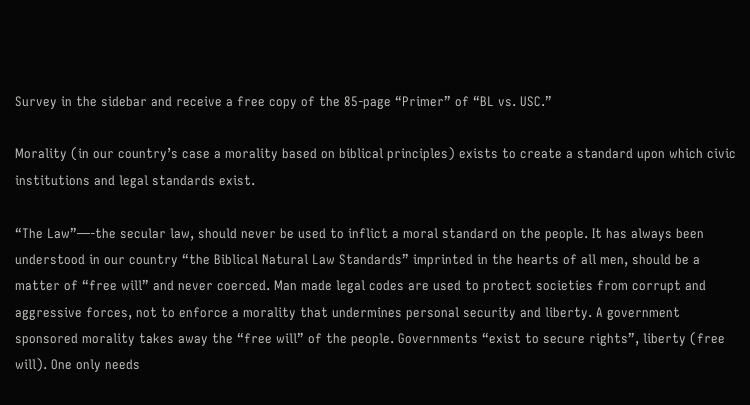Survey in the sidebar and receive a free copy of the 85-page “Primer” of “BL vs. USC.”

Morality (in our country’s case a morality based on biblical principles) exists to create a standard upon which civic institutions and legal standards exist.

“The Law”—-the secular law, should never be used to inflict a moral standard on the people. It has always been understood in our country “the Biblical Natural Law Standards” imprinted in the hearts of all men, should be a matter of “free will” and never coerced. Man made legal codes are used to protect societies from corrupt and aggressive forces, not to enforce a morality that undermines personal security and liberty. A government sponsored morality takes away the “free will” of the people. Governments “exist to secure rights”, liberty (free will). One only needs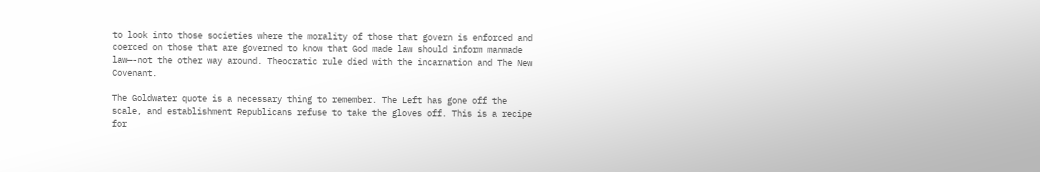to look into those societies where the morality of those that govern is enforced and coerced on those that are governed to know that God made law should inform manmade law—-not the other way around. Theocratic rule died with the incarnation and The New Covenant.

The Goldwater quote is a necessary thing to remember. The Left has gone off the scale, and establishment Republicans refuse to take the gloves off. This is a recipe for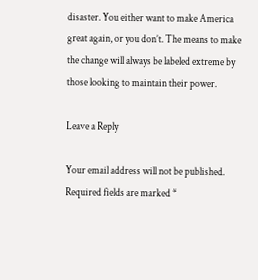disaster. You either want to make America great again, or you don’t. The means to make the change will always be labeled extreme by those looking to maintain their power.

Leave a Reply

Your email address will not be published. Required fields are marked *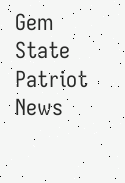Gem State Patriot News